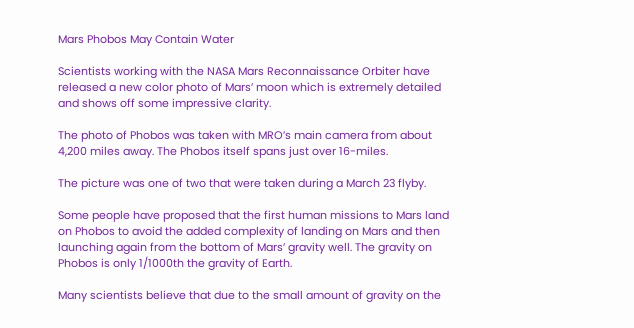Mars Phobos May Contain Water

Scientists working with the NASA Mars Reconnaissance Orbiter have released a new color photo of Mars’ moon which is extremely detailed and shows off some impressive clarity.

The photo of Phobos was taken with MRO’s main camera from about 4,200 miles away. The Phobos itself spans just over 16-miles.

The picture was one of two that were taken during a March 23 flyby.

Some people have proposed that the first human missions to Mars land on Phobos to avoid the added complexity of landing on Mars and then launching again from the bottom of Mars’ gravity well. The gravity on Phobos is only 1/1000th the gravity of Earth.

Many scientists believe that due to the small amount of gravity on the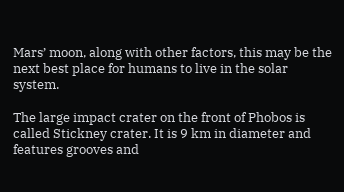Mars’ moon, along with other factors, this may be the next best place for humans to live in the solar system.

The large impact crater on the front of Phobos is called Stickney crater. It is 9 km in diameter and features grooves and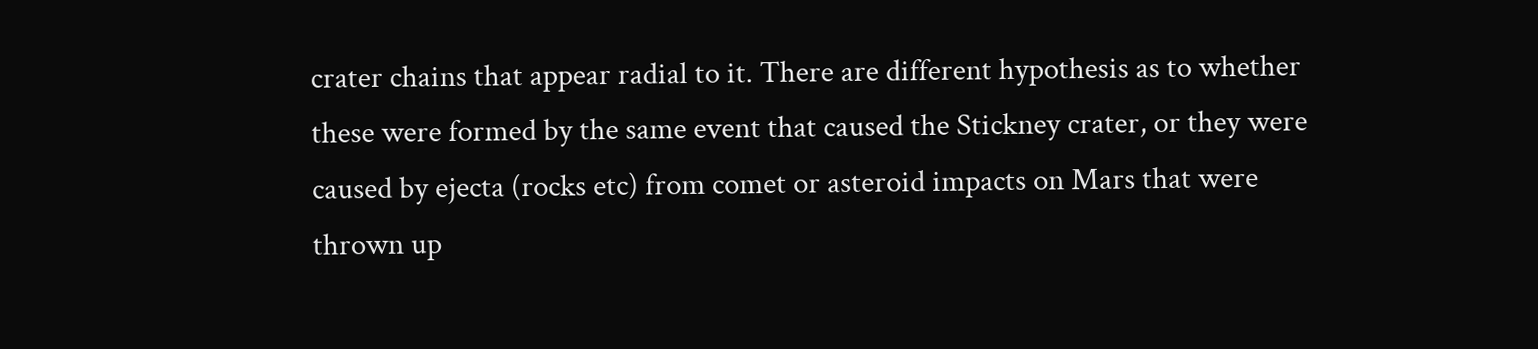crater chains that appear radial to it. There are different hypothesis as to whether these were formed by the same event that caused the Stickney crater, or they were caused by ejecta (rocks etc) from comet or asteroid impacts on Mars that were thrown up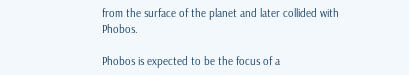from the surface of the planet and later collided with Phobos.

Phobos is expected to be the focus of a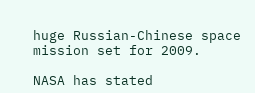huge Russian-Chinese space mission set for 2009.

NASA has stated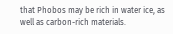that Phobos may be rich in water ice, as well as carbon-rich materials.